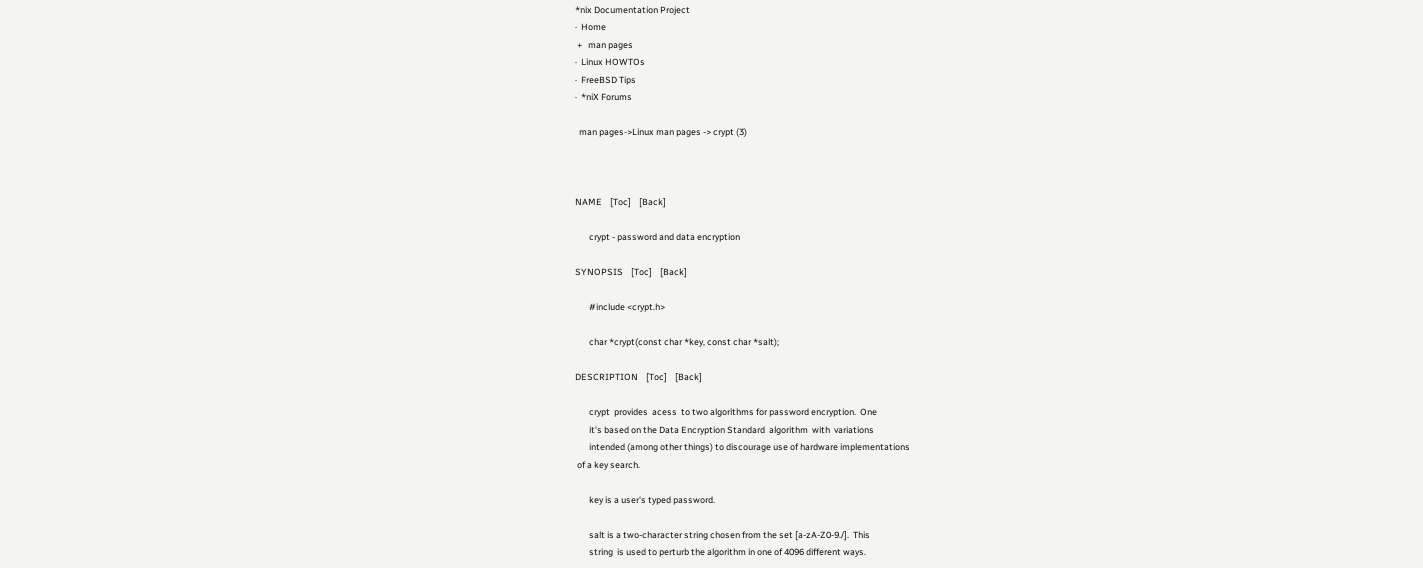*nix Documentation Project
·  Home
 +   man pages
·  Linux HOWTOs
·  FreeBSD Tips
·  *niX Forums

  man pages->Linux man pages -> crypt (3)



NAME    [Toc]    [Back]

       crypt - password and data encryption

SYNOPSIS    [Toc]    [Back]

       #include <crypt.h>

       char *crypt(const char *key, const char *salt);

DESCRIPTION    [Toc]    [Back]

       crypt  provides  acess  to two algorithms for password encryption.  One
       it's based on the Data Encryption Standard  algorithm  with  variations
       intended (among other things) to discourage use of hardware implementations
 of a key search.

       key is a user's typed password.

       salt is a two-character string chosen from the set [a-zA-Z0-9./].  This
       string  is used to perturb the algorithm in one of 4096 different ways.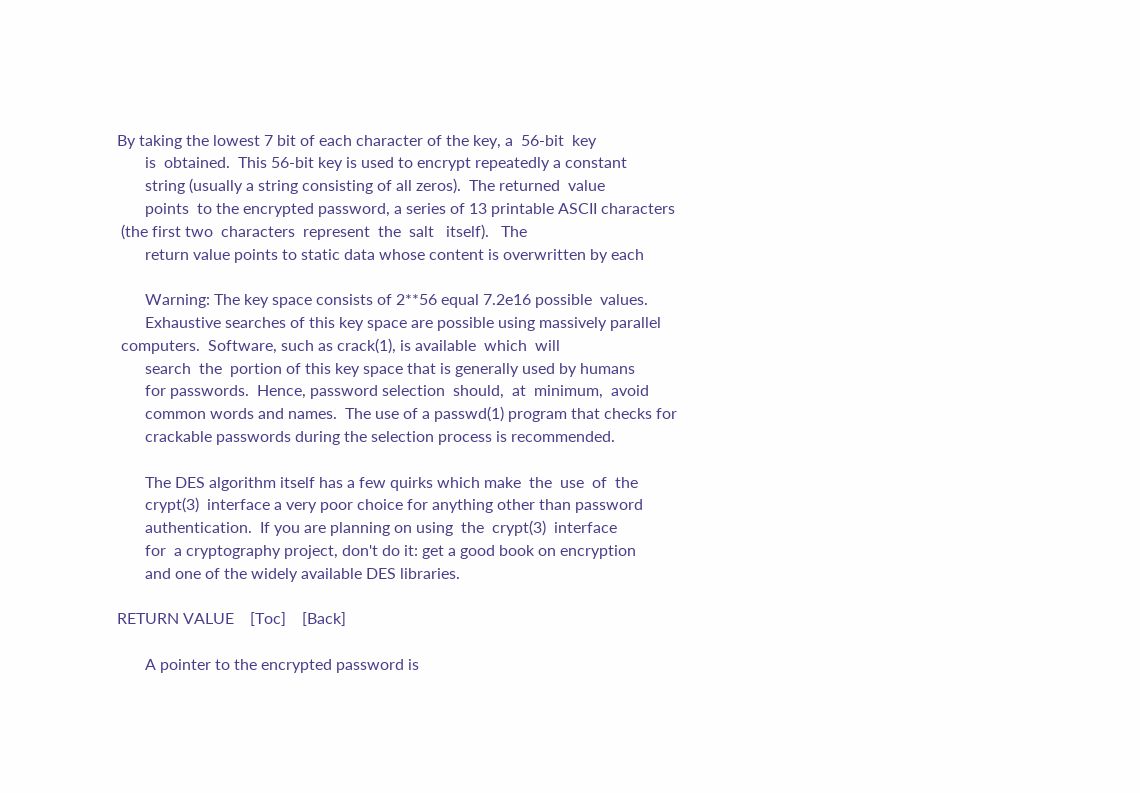By taking the lowest 7 bit of each character of the key, a  56-bit  key
       is  obtained.  This 56-bit key is used to encrypt repeatedly a constant
       string (usually a string consisting of all zeros).  The returned  value
       points  to the encrypted password, a series of 13 printable ASCII characters
 (the first two  characters  represent  the  salt   itself).   The
       return value points to static data whose content is overwritten by each

       Warning: The key space consists of 2**56 equal 7.2e16 possible  values.
       Exhaustive searches of this key space are possible using massively parallel
 computers.  Software, such as crack(1), is available  which  will
       search  the  portion of this key space that is generally used by humans
       for passwords.  Hence, password selection  should,  at  minimum,  avoid
       common words and names.  The use of a passwd(1) program that checks for
       crackable passwords during the selection process is recommended.

       The DES algorithm itself has a few quirks which make  the  use  of  the
       crypt(3)  interface a very poor choice for anything other than password
       authentication.  If you are planning on using  the  crypt(3)  interface
       for  a cryptography project, don't do it: get a good book on encryption
       and one of the widely available DES libraries.

RETURN VALUE    [Toc]    [Back]

       A pointer to the encrypted password is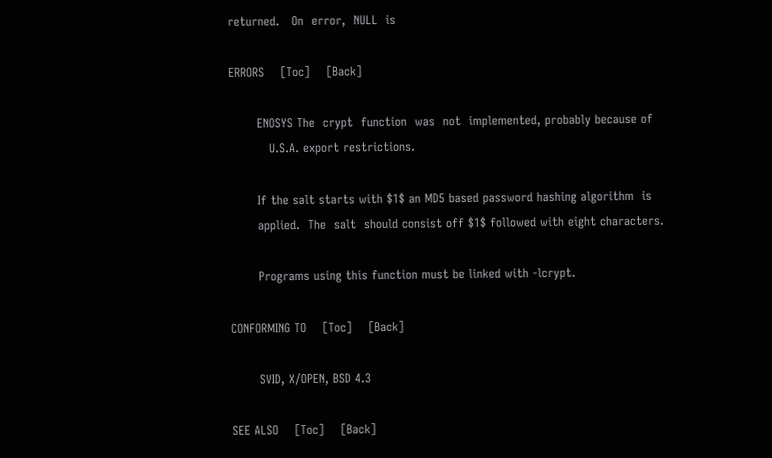returned.   On  error,  NULL  is

ERRORS    [Toc]    [Back]

       ENOSYS The  crypt  function  was  not  implemented, probably because of
          U.S.A. export restrictions.

       If the salt starts with $1$ an MD5 based password hashing algorithm  is
       applied.  The  salt  should consist off $1$ followed with eight characters.

       Programs using this function must be linked with -lcrypt.

CONFORMING TO    [Toc]    [Back]

       SVID, X/OPEN, BSD 4.3

SEE ALSO    [Toc]    [Back]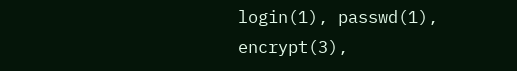login(1), passwd(1), encrypt(3),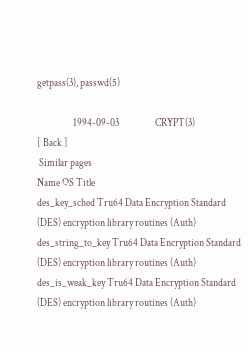getpass(3), passwd(5)

                  1994-09-03                  CRYPT(3)
[ Back ]
 Similar pages
Name OS Title
des_key_sched Tru64 Data Encryption Standard (DES) encryption library routines (Auth)
des_string_to_key Tru64 Data Encryption Standard (DES) encryption library routines (Auth)
des_is_weak_key Tru64 Data Encryption Standard (DES) encryption library routines (Auth)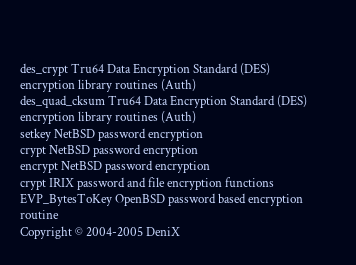des_crypt Tru64 Data Encryption Standard (DES) encryption library routines (Auth)
des_quad_cksum Tru64 Data Encryption Standard (DES) encryption library routines (Auth)
setkey NetBSD password encryption
crypt NetBSD password encryption
encrypt NetBSD password encryption
crypt IRIX password and file encryption functions
EVP_BytesToKey OpenBSD password based encryption routine
Copyright © 2004-2005 DeniX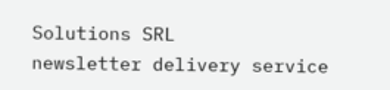Solutions SRL
newsletter delivery service